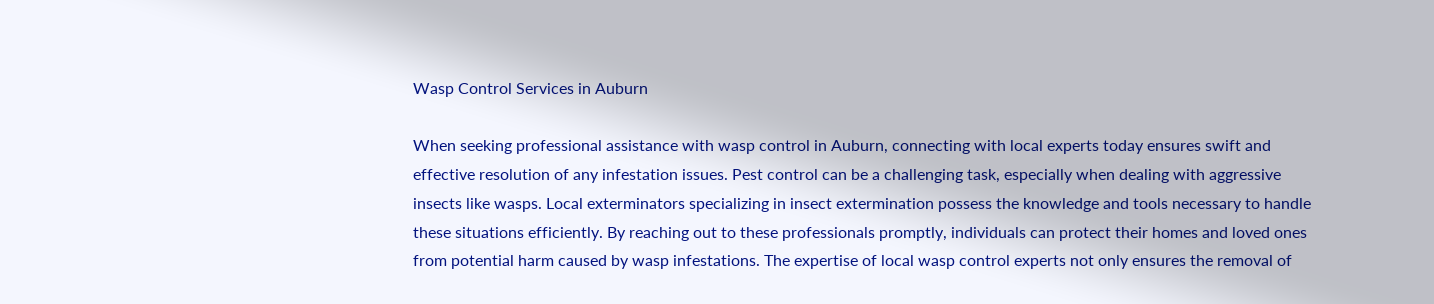Wasp Control Services in Auburn

When seeking professional assistance with wasp control in Auburn, connecting with local experts today ensures swift and effective resolution of any infestation issues. Pest control can be a challenging task, especially when dealing with aggressive insects like wasps. Local exterminators specializing in insect extermination possess the knowledge and tools necessary to handle these situations efficiently. By reaching out to these professionals promptly, individuals can protect their homes and loved ones from potential harm caused by wasp infestations. The expertise of local wasp control experts not only ensures the removal of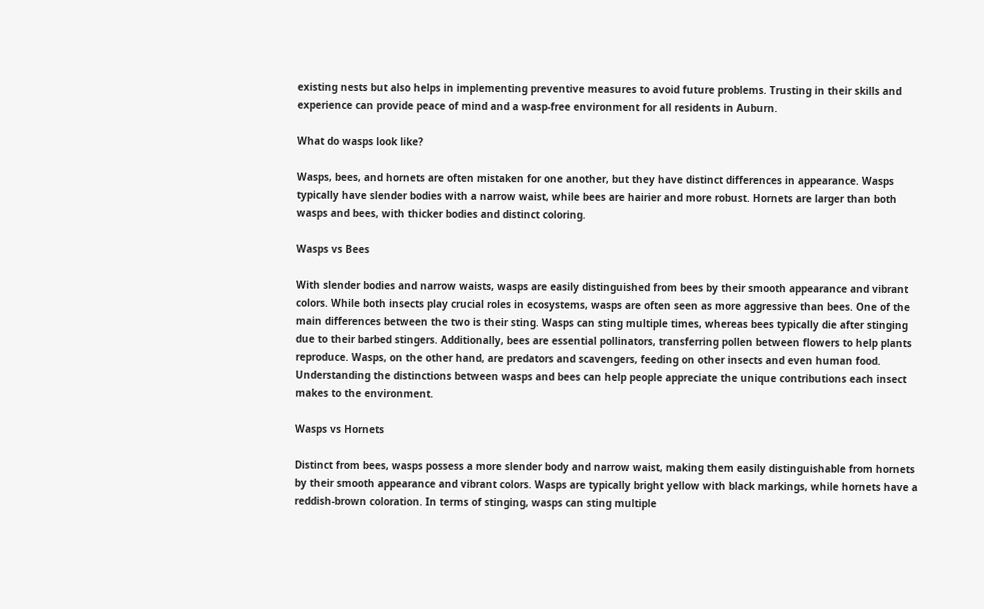existing nests but also helps in implementing preventive measures to avoid future problems. Trusting in their skills and experience can provide peace of mind and a wasp-free environment for all residents in Auburn.

What do wasps look like?

Wasps, bees, and hornets are often mistaken for one another, but they have distinct differences in appearance. Wasps typically have slender bodies with a narrow waist, while bees are hairier and more robust. Hornets are larger than both wasps and bees, with thicker bodies and distinct coloring.

Wasps vs Bees

With slender bodies and narrow waists, wasps are easily distinguished from bees by their smooth appearance and vibrant colors. While both insects play crucial roles in ecosystems, wasps are often seen as more aggressive than bees. One of the main differences between the two is their sting. Wasps can sting multiple times, whereas bees typically die after stinging due to their barbed stingers. Additionally, bees are essential pollinators, transferring pollen between flowers to help plants reproduce. Wasps, on the other hand, are predators and scavengers, feeding on other insects and even human food. Understanding the distinctions between wasps and bees can help people appreciate the unique contributions each insect makes to the environment.

Wasps vs Hornets

Distinct from bees, wasps possess a more slender body and narrow waist, making them easily distinguishable from hornets by their smooth appearance and vibrant colors. Wasps are typically bright yellow with black markings, while hornets have a reddish-brown coloration. In terms of stinging, wasps can sting multiple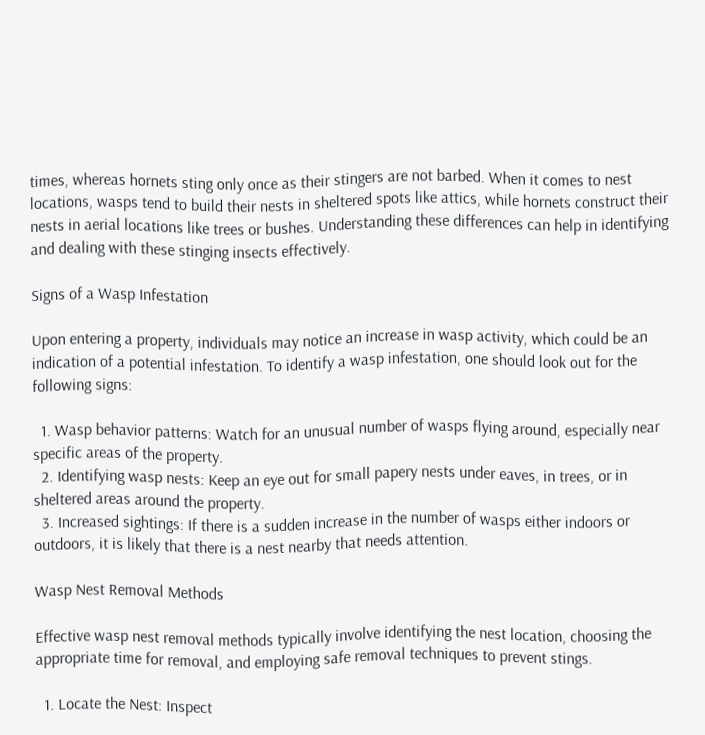times, whereas hornets sting only once as their stingers are not barbed. When it comes to nest locations, wasps tend to build their nests in sheltered spots like attics, while hornets construct their nests in aerial locations like trees or bushes. Understanding these differences can help in identifying and dealing with these stinging insects effectively.

Signs of a Wasp Infestation

Upon entering a property, individuals may notice an increase in wasp activity, which could be an indication of a potential infestation. To identify a wasp infestation, one should look out for the following signs:

  1. Wasp behavior patterns: Watch for an unusual number of wasps flying around, especially near specific areas of the property.
  2. Identifying wasp nests: Keep an eye out for small papery nests under eaves, in trees, or in sheltered areas around the property.
  3. Increased sightings: If there is a sudden increase in the number of wasps either indoors or outdoors, it is likely that there is a nest nearby that needs attention.

Wasp Nest Removal Methods

Effective wasp nest removal methods typically involve identifying the nest location, choosing the appropriate time for removal, and employing safe removal techniques to prevent stings.

  1. Locate the Nest: Inspect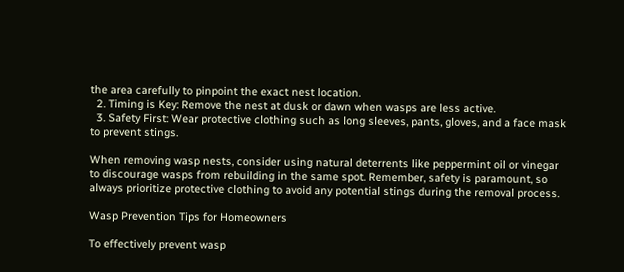the area carefully to pinpoint the exact nest location.
  2. Timing is Key: Remove the nest at dusk or dawn when wasps are less active.
  3. Safety First: Wear protective clothing such as long sleeves, pants, gloves, and a face mask to prevent stings.

When removing wasp nests, consider using natural deterrents like peppermint oil or vinegar to discourage wasps from rebuilding in the same spot. Remember, safety is paramount, so always prioritize protective clothing to avoid any potential stings during the removal process.

Wasp Prevention Tips for Homeowners

To effectively prevent wasp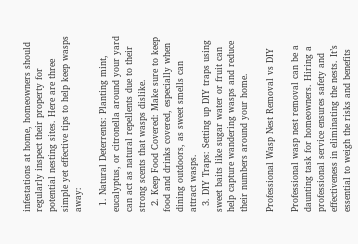infestations at home, homeowners should regularly inspect their property for potential nesting sites. Here are three simple yet effective tips to help keep wasps away:

  1. Natural Deterrents: Planting mint, eucalyptus, or citronella around your yard can act as natural repellents due to their strong scents that wasps dislike.
  2. Keep Food Covered: Make sure to keep food and drinks covered, especially when dining outdoors, as sweet smells can attract wasps.
  3. DIY Traps: Setting up DIY traps using sweet baits like sugar water or fruit can help capture wandering wasps and reduce their numbers around your home.

Professional Wasp Nest Removal vs DIY

Professional wasp nest removal can be a daunting task for homeowners. Hiring a professional service ensures safety and effectiveness in eliminating the nests. It’s essential to weigh the risks and benefits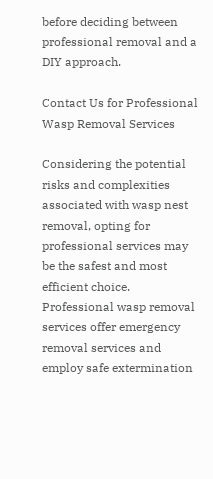before deciding between professional removal and a DIY approach.

Contact Us for Professional Wasp Removal Services

Considering the potential risks and complexities associated with wasp nest removal, opting for professional services may be the safest and most efficient choice. Professional wasp removal services offer emergency removal services and employ safe extermination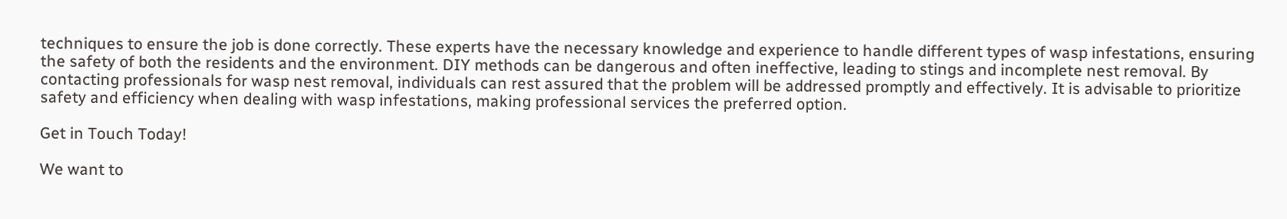techniques to ensure the job is done correctly. These experts have the necessary knowledge and experience to handle different types of wasp infestations, ensuring the safety of both the residents and the environment. DIY methods can be dangerous and often ineffective, leading to stings and incomplete nest removal. By contacting professionals for wasp nest removal, individuals can rest assured that the problem will be addressed promptly and effectively. It is advisable to prioritize safety and efficiency when dealing with wasp infestations, making professional services the preferred option.

Get in Touch Today!

We want to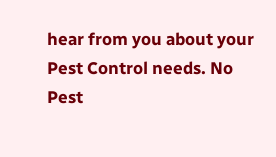hear from you about your Pest Control needs. No Pest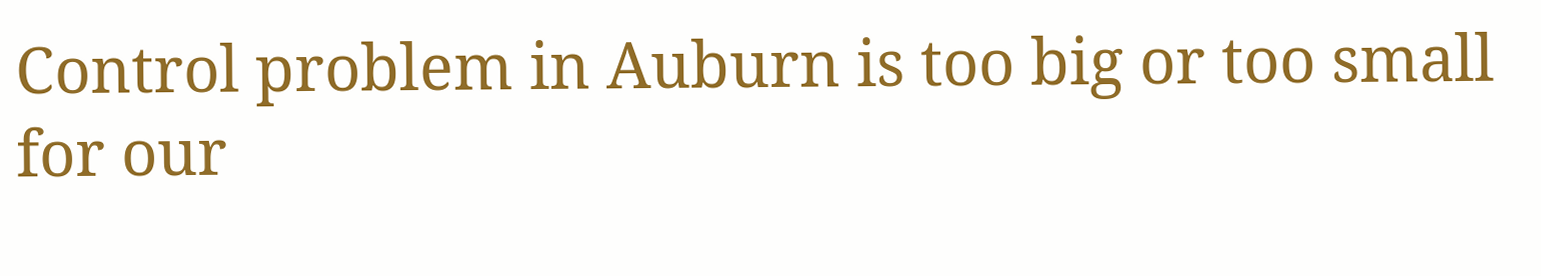Control problem in Auburn is too big or too small for our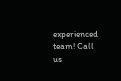experienced team! Call us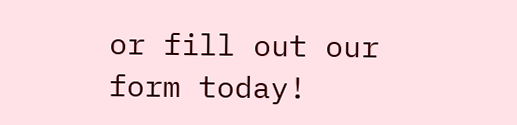or fill out our form today!